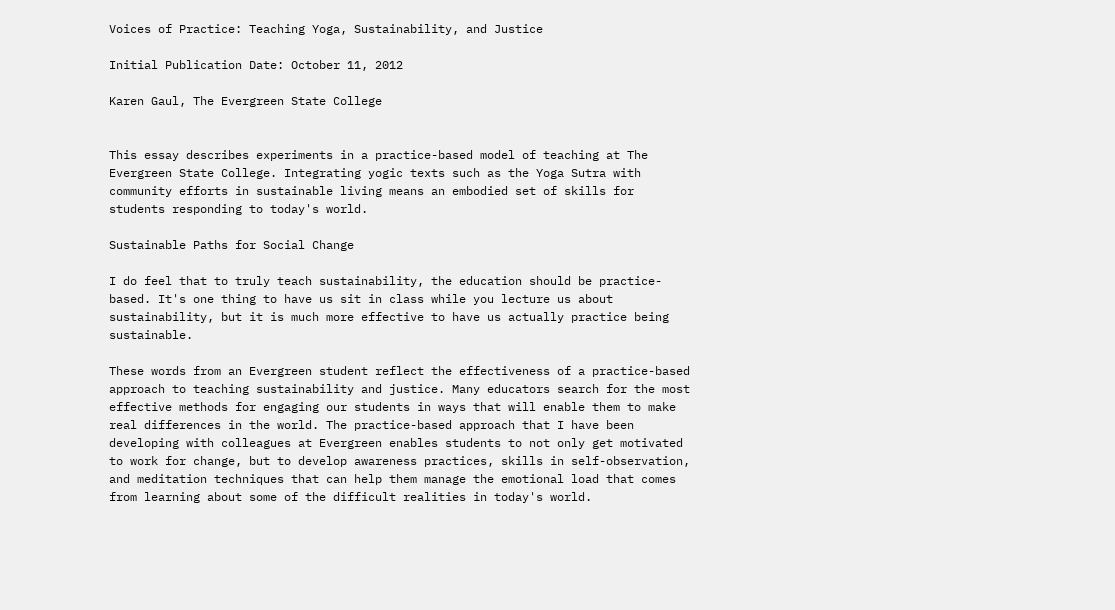Voices of Practice: Teaching Yoga, Sustainability, and Justice

Initial Publication Date: October 11, 2012

Karen Gaul, The Evergreen State College


This essay describes experiments in a practice-based model of teaching at The Evergreen State College. Integrating yogic texts such as the Yoga Sutra with community efforts in sustainable living means an embodied set of skills for students responding to today's world.

Sustainable Paths for Social Change

I do feel that to truly teach sustainability, the education should be practice-based. It's one thing to have us sit in class while you lecture us about sustainability, but it is much more effective to have us actually practice being sustainable.

These words from an Evergreen student reflect the effectiveness of a practice-based approach to teaching sustainability and justice. Many educators search for the most effective methods for engaging our students in ways that will enable them to make real differences in the world. The practice-based approach that I have been developing with colleagues at Evergreen enables students to not only get motivated to work for change, but to develop awareness practices, skills in self-observation, and meditation techniques that can help them manage the emotional load that comes from learning about some of the difficult realities in today's world.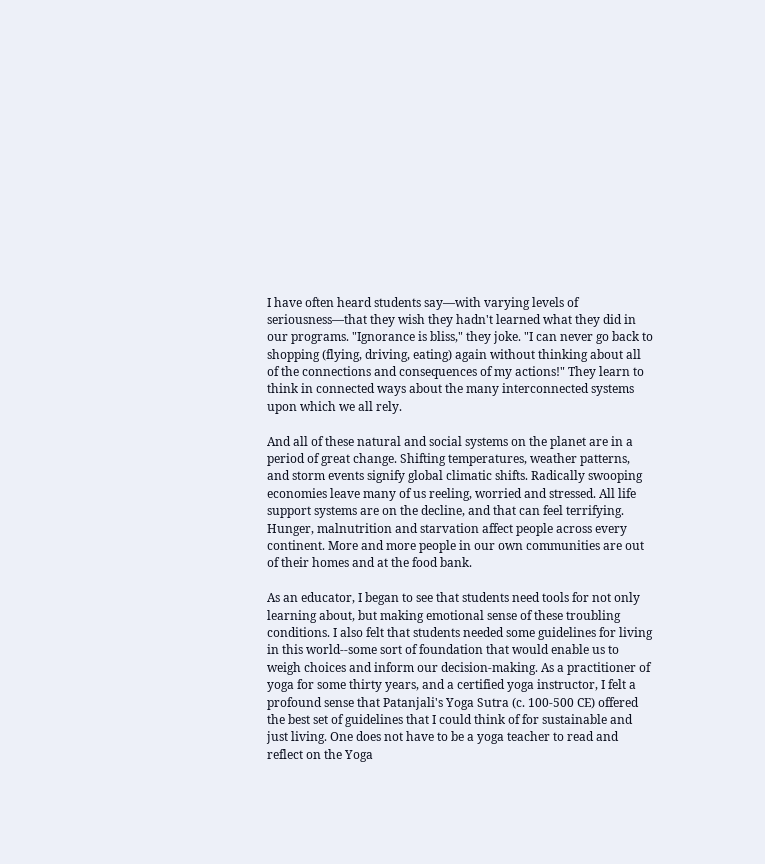I have often heard students say—with varying levels of seriousness—that they wish they hadn't learned what they did in our programs. "Ignorance is bliss," they joke. "I can never go back to shopping (flying, driving, eating) again without thinking about all of the connections and consequences of my actions!" They learn to think in connected ways about the many interconnected systems upon which we all rely.

And all of these natural and social systems on the planet are in a period of great change. Shifting temperatures, weather patterns, and storm events signify global climatic shifts. Radically swooping economies leave many of us reeling, worried and stressed. All life support systems are on the decline, and that can feel terrifying. Hunger, malnutrition and starvation affect people across every continent. More and more people in our own communities are out of their homes and at the food bank.

As an educator, I began to see that students need tools for not only learning about, but making emotional sense of these troubling conditions. I also felt that students needed some guidelines for living in this world--some sort of foundation that would enable us to weigh choices and inform our decision-making. As a practitioner of yoga for some thirty years, and a certified yoga instructor, I felt a profound sense that Patanjali's Yoga Sutra (c. 100-500 CE) offered the best set of guidelines that I could think of for sustainable and just living. One does not have to be a yoga teacher to read and reflect on the Yoga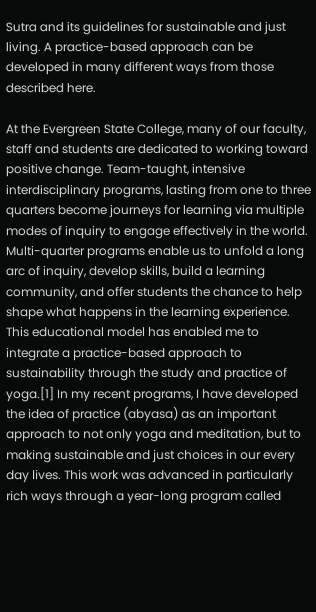Sutra and its guidelines for sustainable and just living. A practice-based approach can be developed in many different ways from those described here.

At the Evergreen State College, many of our faculty, staff and students are dedicated to working toward positive change. Team-taught, intensive interdisciplinary programs, lasting from one to three quarters become journeys for learning via multiple modes of inquiry to engage effectively in the world. Multi-quarter programs enable us to unfold a long arc of inquiry, develop skills, build a learning community, and offer students the chance to help shape what happens in the learning experience. This educational model has enabled me to integrate a practice-based approach to sustainability through the study and practice of yoga.[1] In my recent programs, I have developed the idea of practice (abyasa) as an important approach to not only yoga and meditation, but to making sustainable and just choices in our every day lives. This work was advanced in particularly rich ways through a year-long program called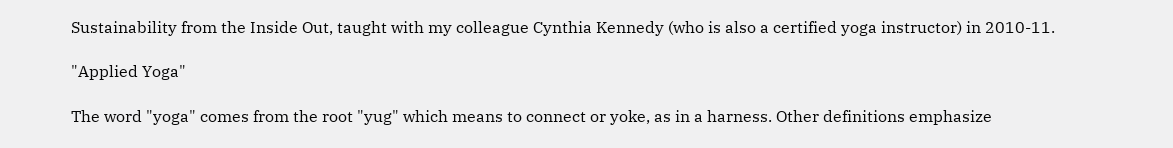Sustainability from the Inside Out, taught with my colleague Cynthia Kennedy (who is also a certified yoga instructor) in 2010-11.

"Applied Yoga"

The word "yoga" comes from the root "yug" which means to connect or yoke, as in a harness. Other definitions emphasize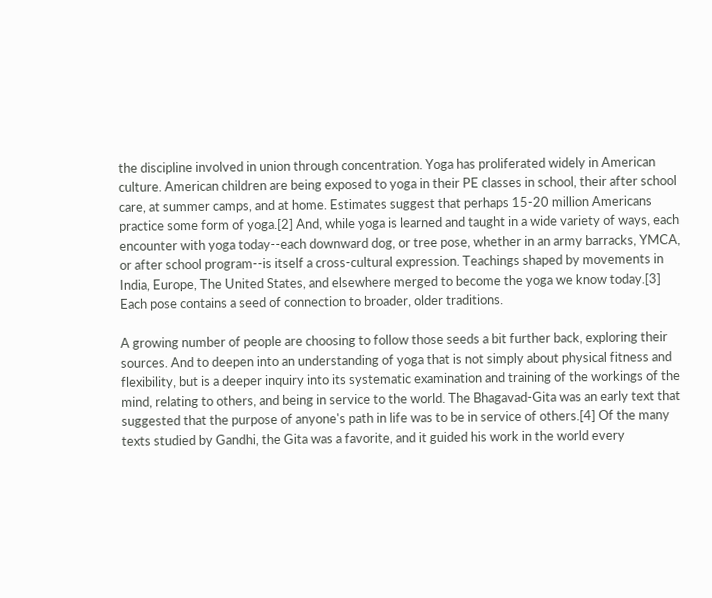the discipline involved in union through concentration. Yoga has proliferated widely in American culture. American children are being exposed to yoga in their PE classes in school, their after school care, at summer camps, and at home. Estimates suggest that perhaps 15-20 million Americans practice some form of yoga.[2] And, while yoga is learned and taught in a wide variety of ways, each encounter with yoga today--each downward dog, or tree pose, whether in an army barracks, YMCA, or after school program--is itself a cross-cultural expression. Teachings shaped by movements in India, Europe, The United States, and elsewhere merged to become the yoga we know today.[3] Each pose contains a seed of connection to broader, older traditions.

A growing number of people are choosing to follow those seeds a bit further back, exploring their sources. And to deepen into an understanding of yoga that is not simply about physical fitness and flexibility, but is a deeper inquiry into its systematic examination and training of the workings of the mind, relating to others, and being in service to the world. The Bhagavad-Gita was an early text that suggested that the purpose of anyone's path in life was to be in service of others.[4] Of the many texts studied by Gandhi, the Gita was a favorite, and it guided his work in the world every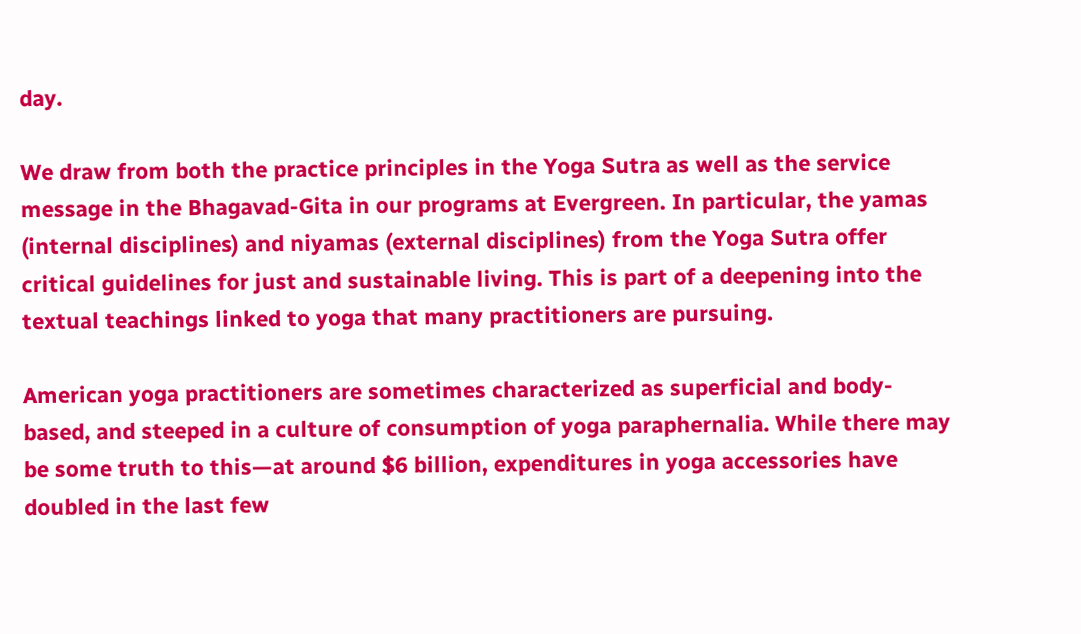day.

We draw from both the practice principles in the Yoga Sutra as well as the service message in the Bhagavad-Gita in our programs at Evergreen. In particular, the yamas (internal disciplines) and niyamas (external disciplines) from the Yoga Sutra offer critical guidelines for just and sustainable living. This is part of a deepening into the textual teachings linked to yoga that many practitioners are pursuing.

American yoga practitioners are sometimes characterized as superficial and body-based, and steeped in a culture of consumption of yoga paraphernalia. While there may be some truth to this—at around $6 billion, expenditures in yoga accessories have doubled in the last few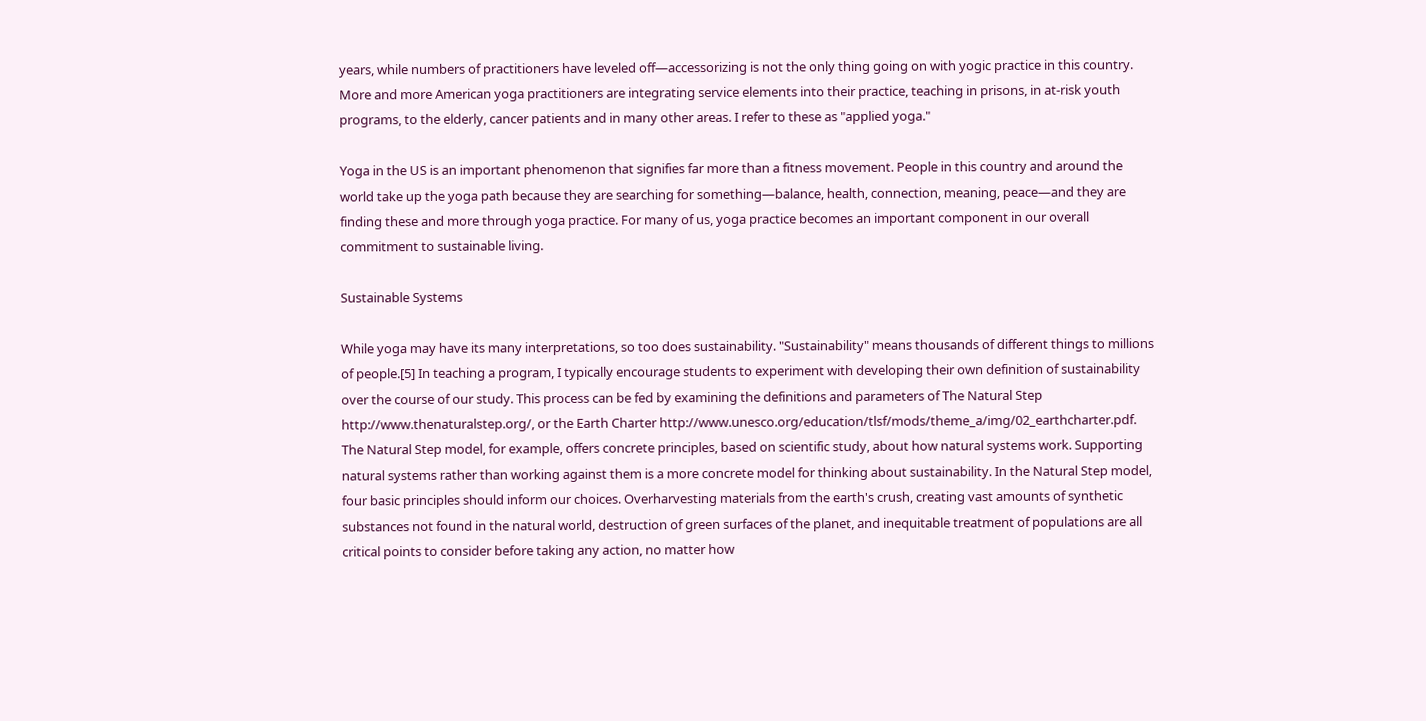years, while numbers of practitioners have leveled off—accessorizing is not the only thing going on with yogic practice in this country. More and more American yoga practitioners are integrating service elements into their practice, teaching in prisons, in at-risk youth programs, to the elderly, cancer patients and in many other areas. I refer to these as "applied yoga."

Yoga in the US is an important phenomenon that signifies far more than a fitness movement. People in this country and around the world take up the yoga path because they are searching for something—balance, health, connection, meaning, peace—and they are finding these and more through yoga practice. For many of us, yoga practice becomes an important component in our overall commitment to sustainable living.

Sustainable Systems

While yoga may have its many interpretations, so too does sustainability. "Sustainability" means thousands of different things to millions of people.[5] In teaching a program, I typically encourage students to experiment with developing their own definition of sustainability over the course of our study. This process can be fed by examining the definitions and parameters of The Natural Step http://www.thenaturalstep.org/, or the Earth Charter http://www.unesco.org/education/tlsf/mods/theme_a/img/02_earthcharter.pdf. The Natural Step model, for example, offers concrete principles, based on scientific study, about how natural systems work. Supporting natural systems rather than working against them is a more concrete model for thinking about sustainability. In the Natural Step model, four basic principles should inform our choices. Overharvesting materials from the earth's crush, creating vast amounts of synthetic substances not found in the natural world, destruction of green surfaces of the planet, and inequitable treatment of populations are all critical points to consider before taking any action, no matter how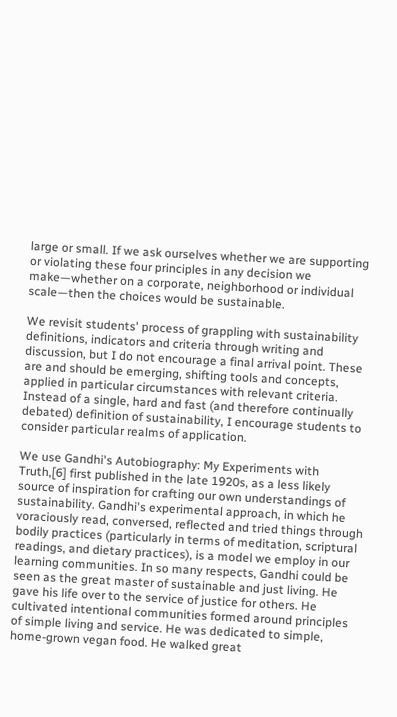large or small. If we ask ourselves whether we are supporting or violating these four principles in any decision we make—whether on a corporate, neighborhood or individual scale—then the choices would be sustainable.

We revisit students' process of grappling with sustainability definitions, indicators and criteria through writing and discussion, but I do not encourage a final arrival point. These are and should be emerging, shifting tools and concepts, applied in particular circumstances with relevant criteria. Instead of a single, hard and fast (and therefore continually debated) definition of sustainability, I encourage students to consider particular realms of application.

We use Gandhi's Autobiography: My Experiments with Truth,[6] first published in the late 1920s, as a less likely source of inspiration for crafting our own understandings of sustainability. Gandhi's experimental approach, in which he voraciously read, conversed, reflected and tried things through bodily practices (particularly in terms of meditation, scriptural readings, and dietary practices), is a model we employ in our learning communities. In so many respects, Gandhi could be seen as the great master of sustainable and just living. He gave his life over to the service of justice for others. He cultivated intentional communities formed around principles of simple living and service. He was dedicated to simple, home-grown vegan food. He walked great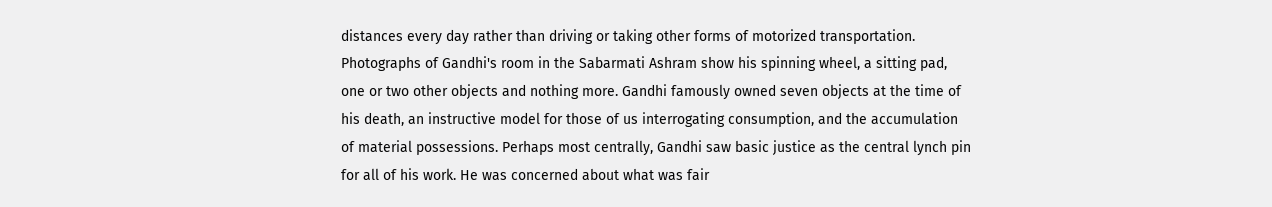distances every day rather than driving or taking other forms of motorized transportation. Photographs of Gandhi's room in the Sabarmati Ashram show his spinning wheel, a sitting pad, one or two other objects and nothing more. Gandhi famously owned seven objects at the time of his death, an instructive model for those of us interrogating consumption, and the accumulation of material possessions. Perhaps most centrally, Gandhi saw basic justice as the central lynch pin for all of his work. He was concerned about what was fair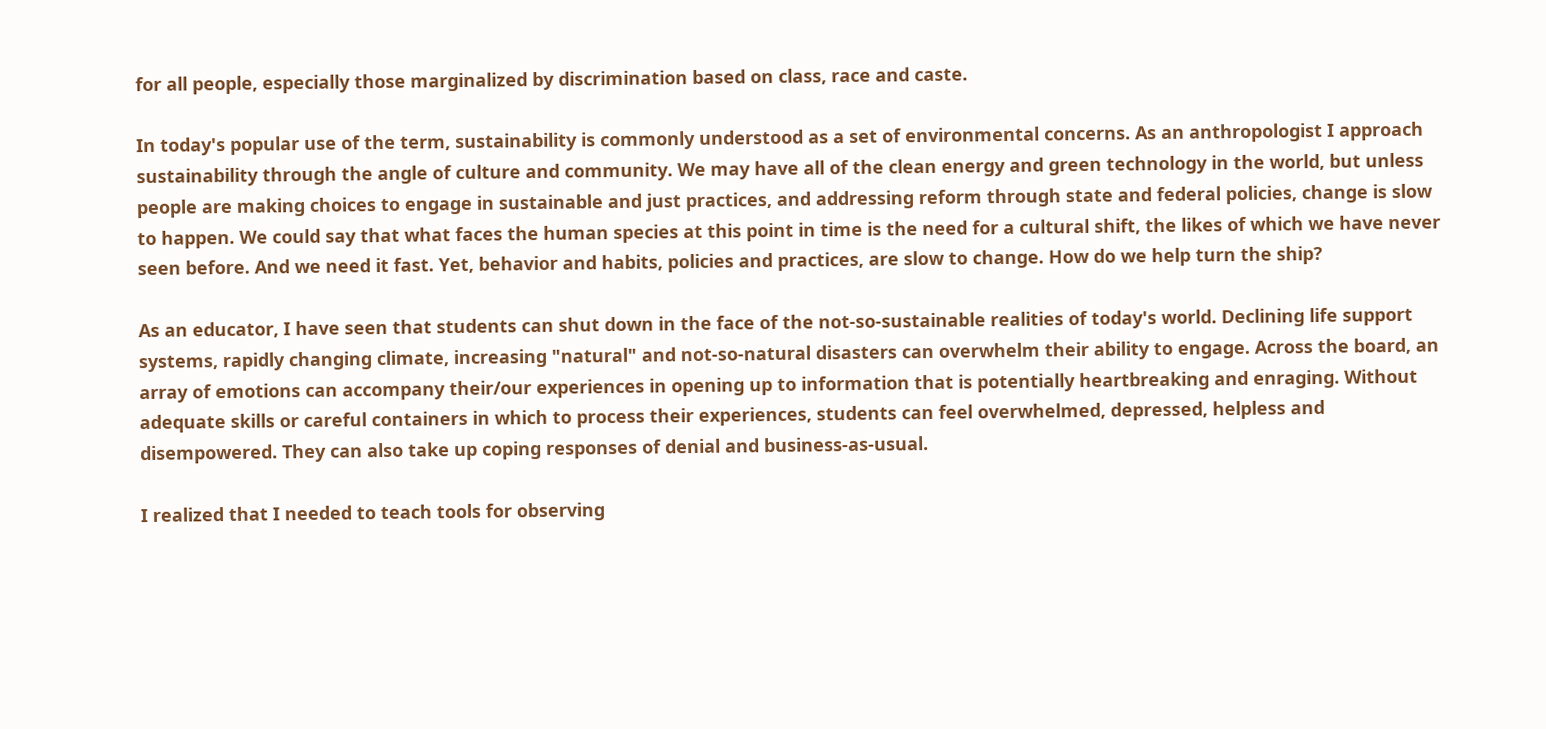for all people, especially those marginalized by discrimination based on class, race and caste.

In today's popular use of the term, sustainability is commonly understood as a set of environmental concerns. As an anthropologist I approach sustainability through the angle of culture and community. We may have all of the clean energy and green technology in the world, but unless people are making choices to engage in sustainable and just practices, and addressing reform through state and federal policies, change is slow to happen. We could say that what faces the human species at this point in time is the need for a cultural shift, the likes of which we have never seen before. And we need it fast. Yet, behavior and habits, policies and practices, are slow to change. How do we help turn the ship?

As an educator, I have seen that students can shut down in the face of the not-so-sustainable realities of today's world. Declining life support systems, rapidly changing climate, increasing "natural" and not-so-natural disasters can overwhelm their ability to engage. Across the board, an array of emotions can accompany their/our experiences in opening up to information that is potentially heartbreaking and enraging. Without adequate skills or careful containers in which to process their experiences, students can feel overwhelmed, depressed, helpless and disempowered. They can also take up coping responses of denial and business-as-usual.

I realized that I needed to teach tools for observing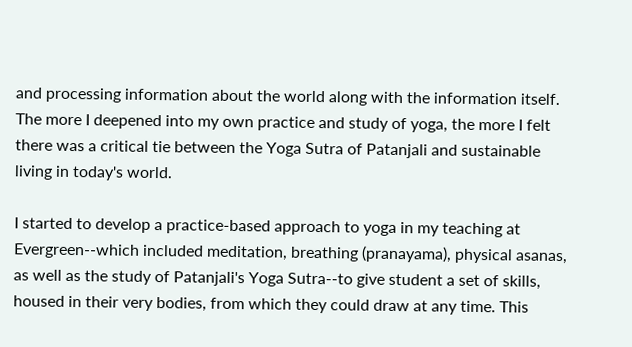and processing information about the world along with the information itself. The more I deepened into my own practice and study of yoga, the more I felt there was a critical tie between the Yoga Sutra of Patanjali and sustainable living in today's world.

I started to develop a practice-based approach to yoga in my teaching at Evergreen--which included meditation, breathing (pranayama), physical asanas, as well as the study of Patanjali's Yoga Sutra--to give student a set of skills, housed in their very bodies, from which they could draw at any time. This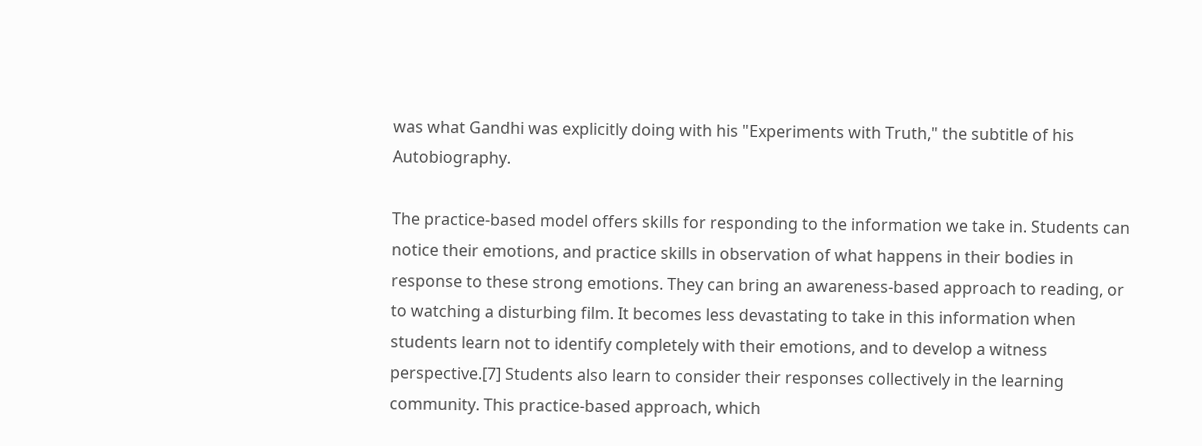was what Gandhi was explicitly doing with his "Experiments with Truth," the subtitle of his Autobiography.

The practice-based model offers skills for responding to the information we take in. Students can notice their emotions, and practice skills in observation of what happens in their bodies in response to these strong emotions. They can bring an awareness-based approach to reading, or to watching a disturbing film. It becomes less devastating to take in this information when students learn not to identify completely with their emotions, and to develop a witness perspective.[7] Students also learn to consider their responses collectively in the learning community. This practice-based approach, which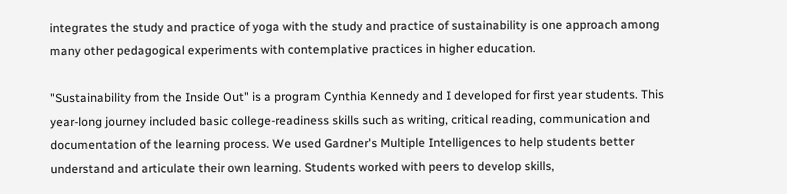integrates the study and practice of yoga with the study and practice of sustainability is one approach among many other pedagogical experiments with contemplative practices in higher education.

"Sustainability from the Inside Out" is a program Cynthia Kennedy and I developed for first year students. This year-long journey included basic college-readiness skills such as writing, critical reading, communication and documentation of the learning process. We used Gardner's Multiple Intelligences to help students better understand and articulate their own learning. Students worked with peers to develop skills,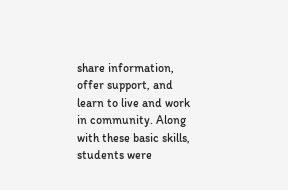share information, offer support, and learn to live and work in community. Along with these basic skills, students were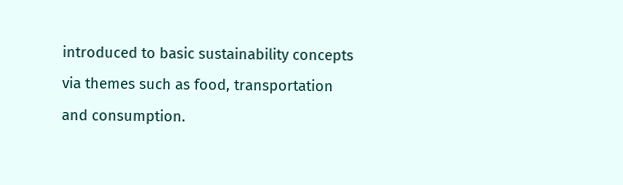introduced to basic sustainability concepts via themes such as food, transportation and consumption.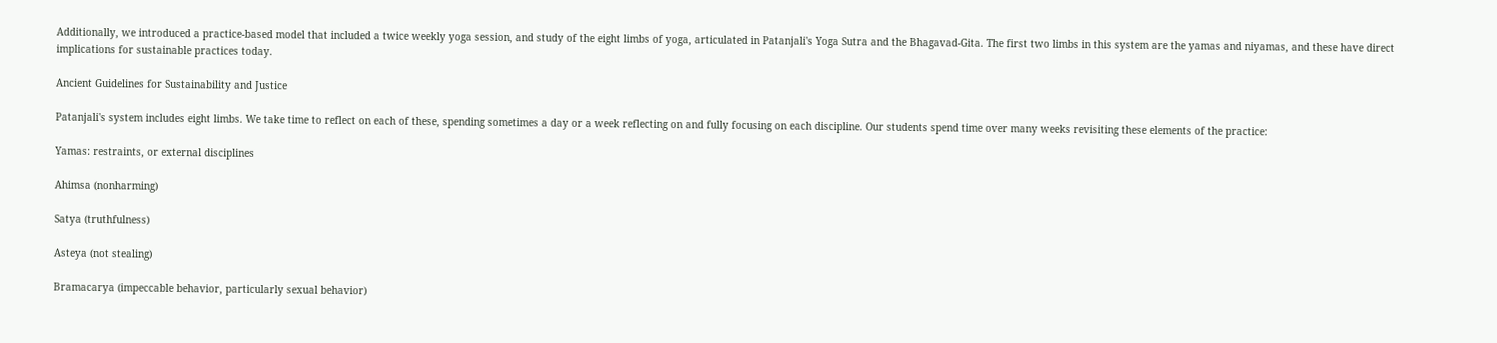Additionally, we introduced a practice-based model that included a twice weekly yoga session, and study of the eight limbs of yoga, articulated in Patanjali's Yoga Sutra and the Bhagavad-Gita. The first two limbs in this system are the yamas and niyamas, and these have direct implications for sustainable practices today.

Ancient Guidelines for Sustainability and Justice

Patanjali's system includes eight limbs. We take time to reflect on each of these, spending sometimes a day or a week reflecting on and fully focusing on each discipline. Our students spend time over many weeks revisiting these elements of the practice:

Yamas: restraints, or external disciplines

Ahimsa (nonharming)

Satya (truthfulness)

Asteya (not stealing)

Bramacarya (impeccable behavior, particularly sexual behavior)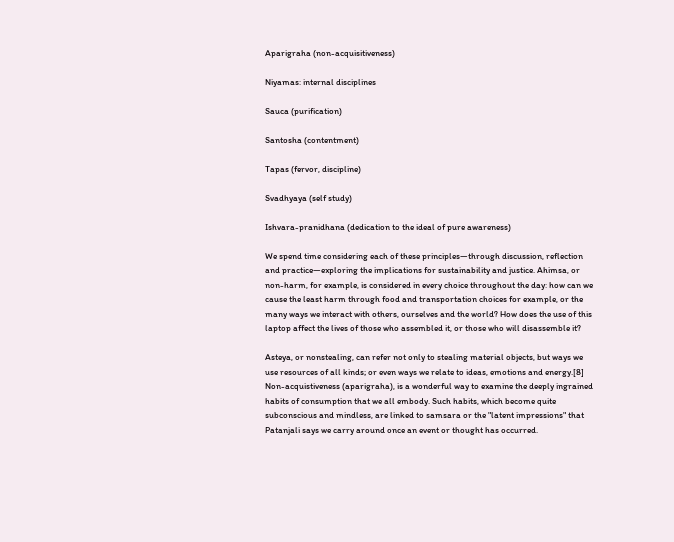Aparigraha (non-acquisitiveness)

Niyamas: internal disciplines

Sauca (purification)

Santosha (contentment)

Tapas (fervor, discipline)

Svadhyaya (self study)

Ishvara-pranidhana (dedication to the ideal of pure awareness)

We spend time considering each of these principles—through discussion, reflection and practice—exploring the implications for sustainability and justice. Ahimsa, or non-harm, for example, is considered in every choice throughout the day: how can we cause the least harm through food and transportation choices for example, or the many ways we interact with others, ourselves and the world? How does the use of this laptop affect the lives of those who assembled it, or those who will disassemble it?

Asteya, or nonstealing, can refer not only to stealing material objects, but ways we use resources of all kinds; or even ways we relate to ideas, emotions and energy.[8] Non-acquistiveness (aparigraha), is a wonderful way to examine the deeply ingrained habits of consumption that we all embody. Such habits, which become quite subconscious and mindless, are linked to samsara or the "latent impressions" that Patanjali says we carry around once an event or thought has occurred.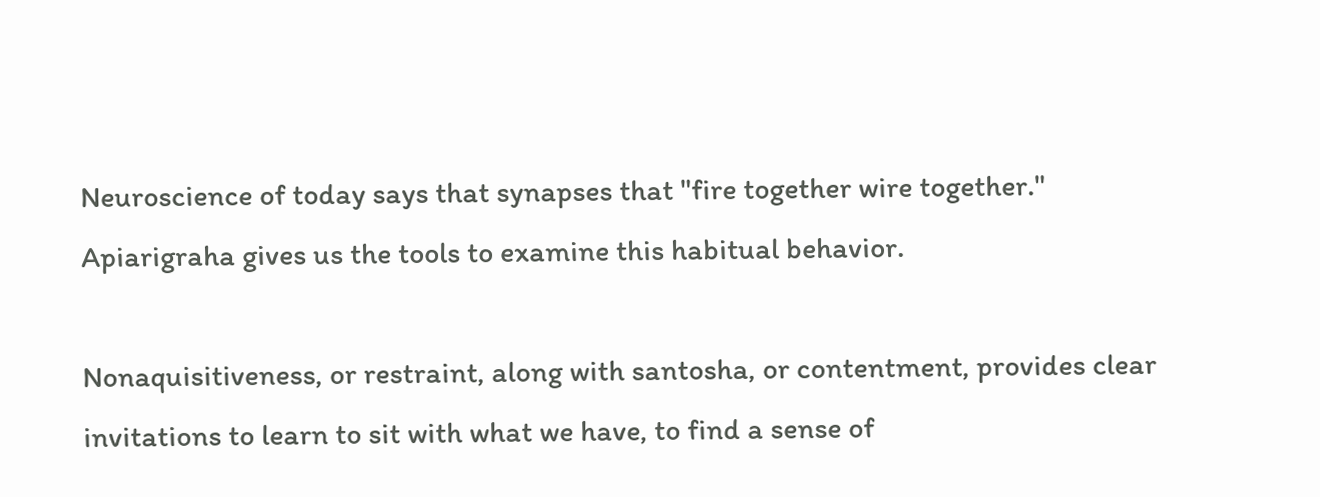Neuroscience of today says that synapses that "fire together wire together." Apiarigraha gives us the tools to examine this habitual behavior.

Nonaquisitiveness, or restraint, along with santosha, or contentment, provides clear invitations to learn to sit with what we have, to find a sense of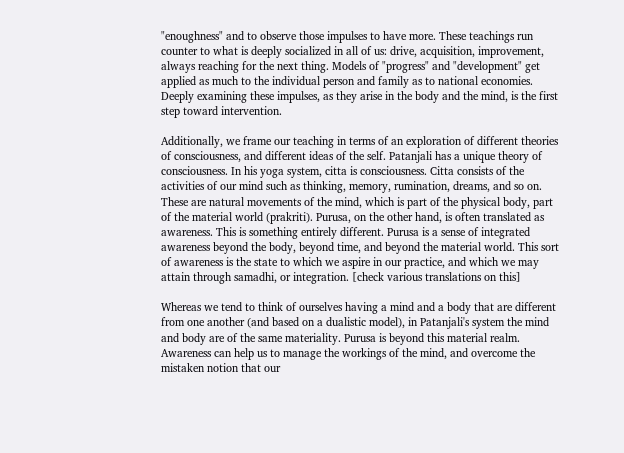"enoughness" and to observe those impulses to have more. These teachings run counter to what is deeply socialized in all of us: drive, acquisition, improvement, always reaching for the next thing. Models of "progress" and "development" get applied as much to the individual person and family as to national economies. Deeply examining these impulses, as they arise in the body and the mind, is the first step toward intervention.

Additionally, we frame our teaching in terms of an exploration of different theories of consciousness, and different ideas of the self. Patanjali has a unique theory of consciousness. In his yoga system, citta is consciousness. Citta consists of the activities of our mind such as thinking, memory, rumination, dreams, and so on. These are natural movements of the mind, which is part of the physical body, part of the material world (prakriti). Purusa, on the other hand, is often translated as awareness. This is something entirely different. Purusa is a sense of integrated awareness beyond the body, beyond time, and beyond the material world. This sort of awareness is the state to which we aspire in our practice, and which we may attain through samadhi, or integration. [check various translations on this]

Whereas we tend to think of ourselves having a mind and a body that are different from one another (and based on a dualistic model), in Patanjali's system the mind and body are of the same materiality. Purusa is beyond this material realm. Awareness can help us to manage the workings of the mind, and overcome the mistaken notion that our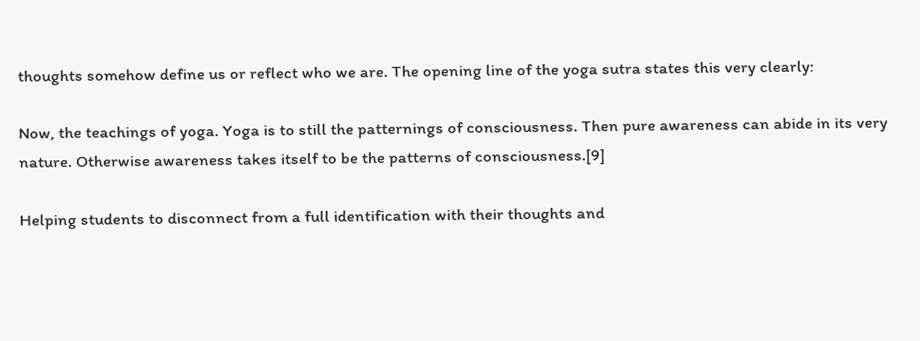thoughts somehow define us or reflect who we are. The opening line of the yoga sutra states this very clearly:

Now, the teachings of yoga. Yoga is to still the patternings of consciousness. Then pure awareness can abide in its very nature. Otherwise awareness takes itself to be the patterns of consciousness.[9]

Helping students to disconnect from a full identification with their thoughts and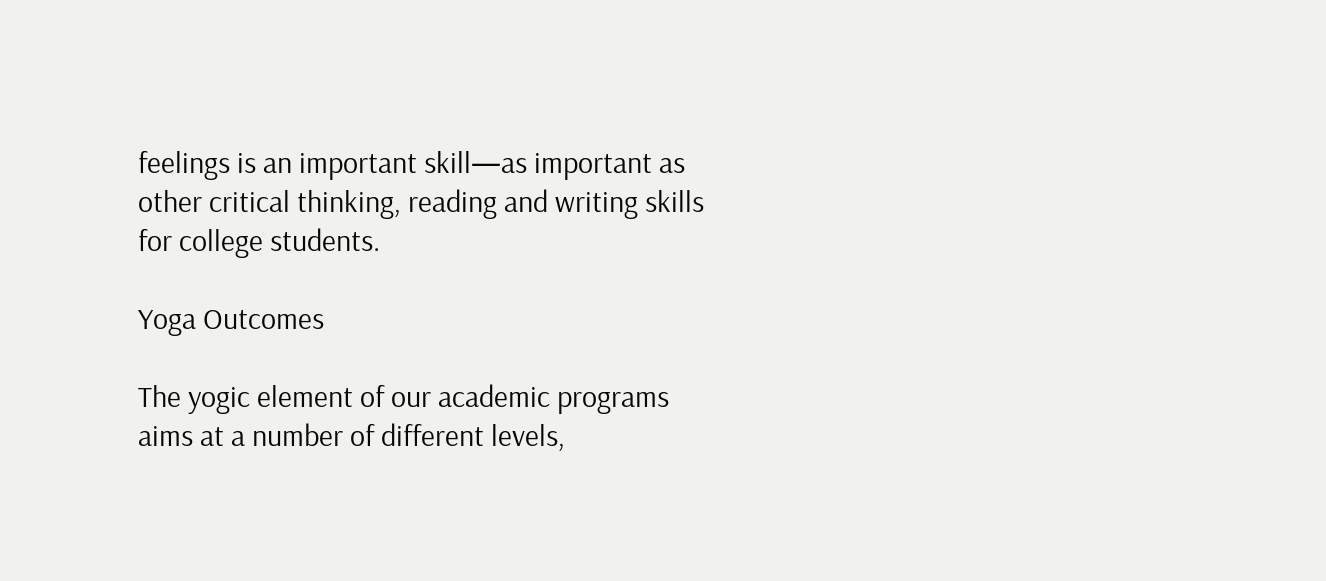feelings is an important skill—as important as other critical thinking, reading and writing skills for college students.

Yoga Outcomes

The yogic element of our academic programs aims at a number of different levels,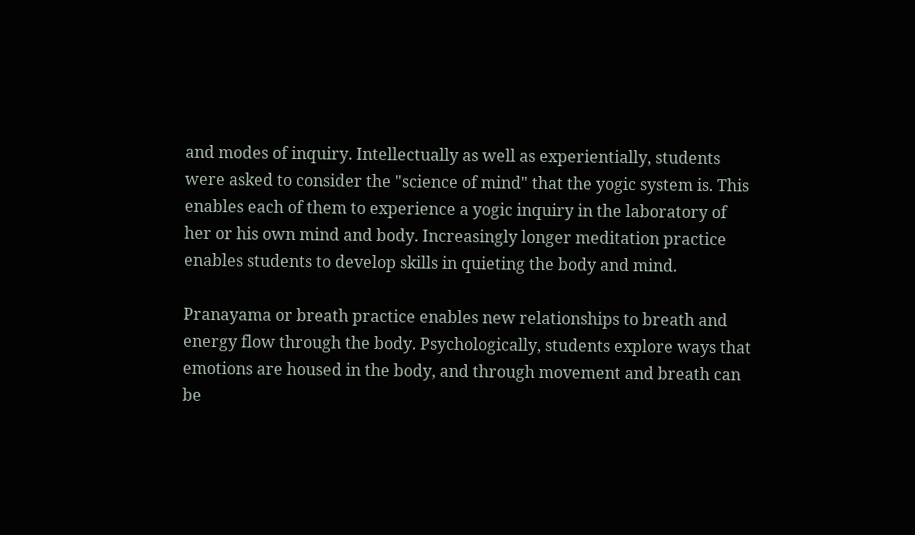and modes of inquiry. Intellectually as well as experientially, students were asked to consider the "science of mind" that the yogic system is. This enables each of them to experience a yogic inquiry in the laboratory of her or his own mind and body. Increasingly longer meditation practice enables students to develop skills in quieting the body and mind.

Pranayama or breath practice enables new relationships to breath and energy flow through the body. Psychologically, students explore ways that emotions are housed in the body, and through movement and breath can be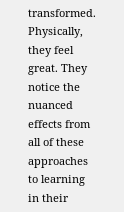transformed. Physically, they feel great. They notice the nuanced effects from all of these approaches to learning in their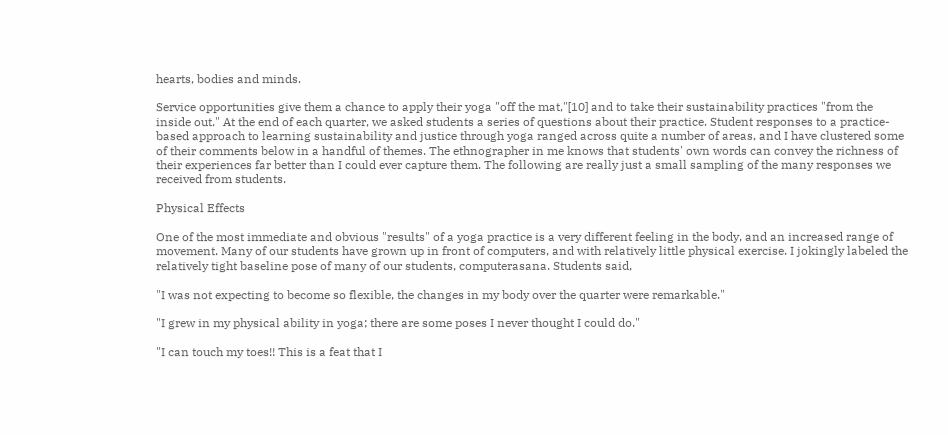hearts, bodies and minds.

Service opportunities give them a chance to apply their yoga "off the mat,"[10] and to take their sustainability practices "from the inside out." At the end of each quarter, we asked students a series of questions about their practice. Student responses to a practice-based approach to learning sustainability and justice through yoga ranged across quite a number of areas, and I have clustered some of their comments below in a handful of themes. The ethnographer in me knows that students' own words can convey the richness of their experiences far better than I could ever capture them. The following are really just a small sampling of the many responses we received from students.

Physical Effects

One of the most immediate and obvious "results" of a yoga practice is a very different feeling in the body, and an increased range of movement. Many of our students have grown up in front of computers, and with relatively little physical exercise. I jokingly labeled the relatively tight baseline pose of many of our students, computerasana. Students said,

"I was not expecting to become so flexible, the changes in my body over the quarter were remarkable."

"I grew in my physical ability in yoga; there are some poses I never thought I could do."

"I can touch my toes!! This is a feat that I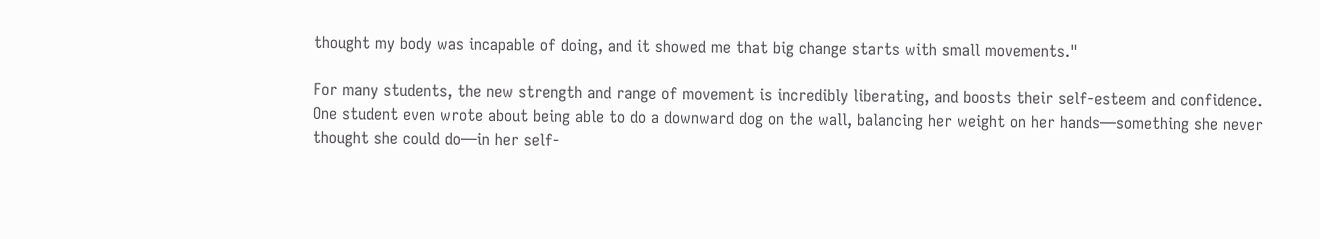thought my body was incapable of doing, and it showed me that big change starts with small movements."

For many students, the new strength and range of movement is incredibly liberating, and boosts their self-esteem and confidence. One student even wrote about being able to do a downward dog on the wall, balancing her weight on her hands—something she never thought she could do—in her self-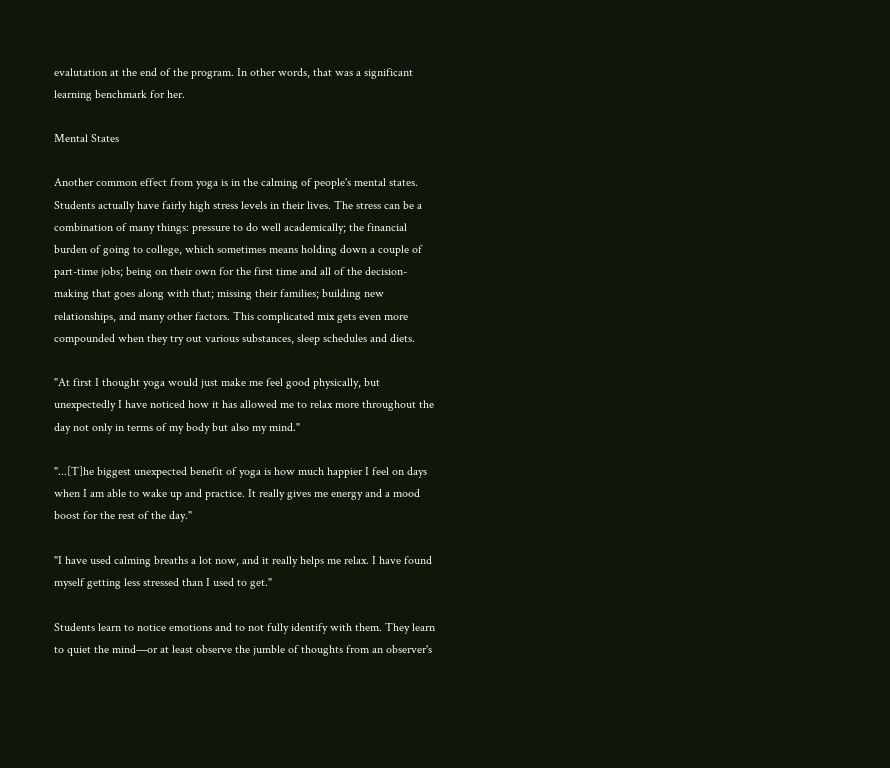evalutation at the end of the program. In other words, that was a significant learning benchmark for her.

Mental States

Another common effect from yoga is in the calming of people's mental states. Students actually have fairly high stress levels in their lives. The stress can be a combination of many things: pressure to do well academically; the financial burden of going to college, which sometimes means holding down a couple of part-time jobs; being on their own for the first time and all of the decision-making that goes along with that; missing their families; building new relationships, and many other factors. This complicated mix gets even more compounded when they try out various substances, sleep schedules and diets.

"At first I thought yoga would just make me feel good physically, but unexpectedly I have noticed how it has allowed me to relax more throughout the day not only in terms of my body but also my mind."

"...[T]he biggest unexpected benefit of yoga is how much happier I feel on days when I am able to wake up and practice. It really gives me energy and a mood boost for the rest of the day."

"I have used calming breaths a lot now, and it really helps me relax. I have found myself getting less stressed than I used to get."

Students learn to notice emotions and to not fully identify with them. They learn to quiet the mind—or at least observe the jumble of thoughts from an observer's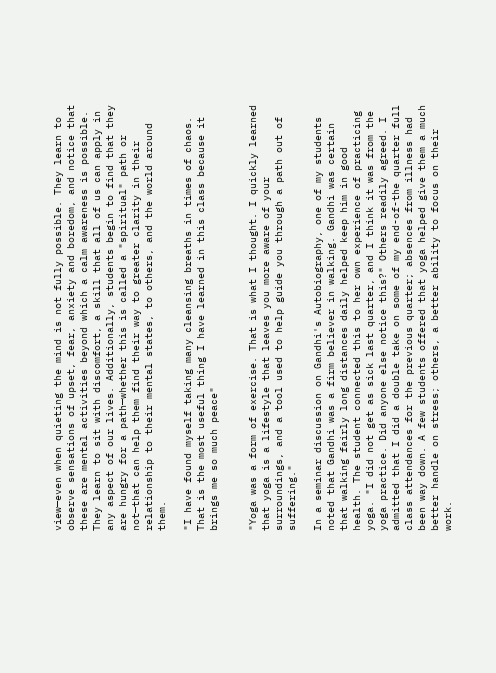view—even when quieting the mind is not fully possible. They learn to observe sensations of upset, fear, anxiety and boredom, and notice that these are mental activities beyond which a calm awareness is possible. They learn to sit with discomfort, a skill that all of us can apply in any aspect of our lives. Additionally, students begin to find that they are hungry for a path—whether this is called a "spiritual" path or not—that can help them find their way to greater clarity in their relationship to their mental states, to others, and the world around them.

"I have found myself taking many cleansing breaths in times of chaos. That is the most useful thing I have learned in this class because it brings me so much peace"


"Yoga was a form of exercise. That is what I thought. I quickly learned that yoga is a lifestyle that leaves you more aware of your surroundings, and a tool used to help guide you through a path out of suffering."

In a seminar discussion on Gandhi's Autobiography, one of my students noted that Gandhi was a firm believer in walking. Gandhi was certain that walking fairly long distances daily helped keep him in good health. The student connected this to her own experience of practicing yoga. "I did not get as sick last quarter, and I think it was from the yoga practice. Did anyone else notice this?" Others readily agreed. I admitted that I did a double take on some of my end-of-the quarter full class attendances for the previous quarter; absences from illness had been way down. A few students offered that yoga helped give them a much better handle on stress; others, a better ability to focus on their work.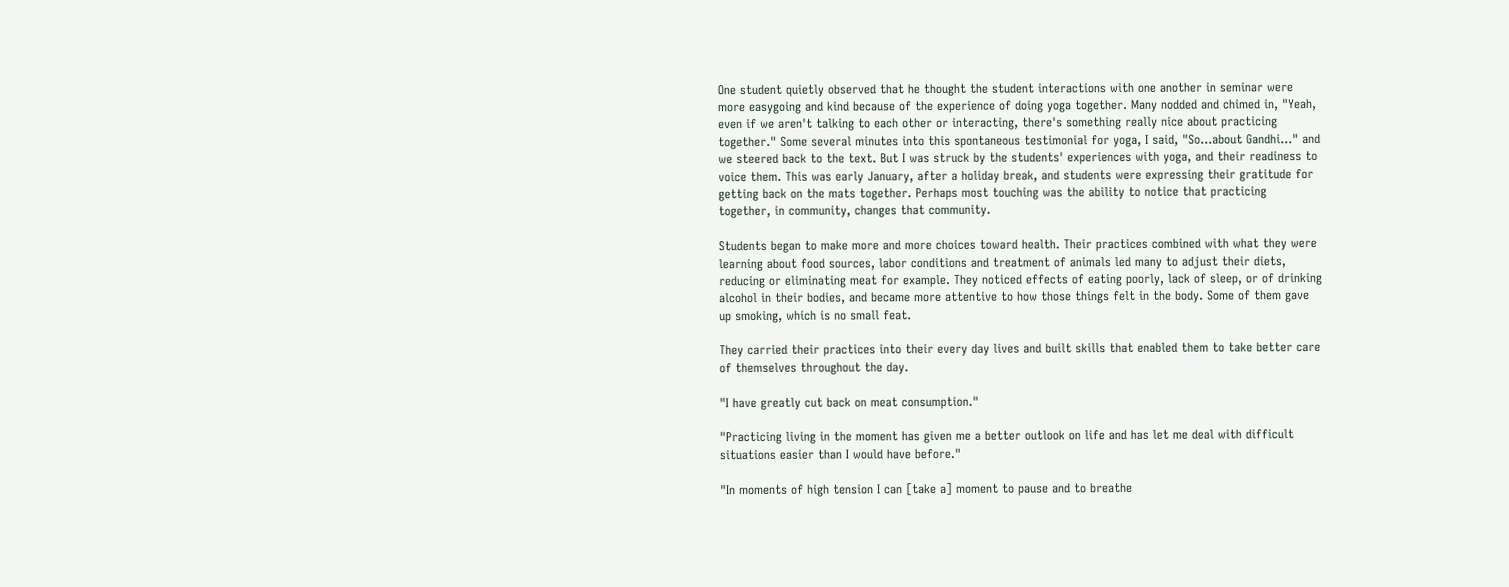One student quietly observed that he thought the student interactions with one another in seminar were more easygoing and kind because of the experience of doing yoga together. Many nodded and chimed in, "Yeah, even if we aren't talking to each other or interacting, there's something really nice about practicing together." Some several minutes into this spontaneous testimonial for yoga, I said, "So...about Gandhi..." and we steered back to the text. But I was struck by the students' experiences with yoga, and their readiness to voice them. This was early January, after a holiday break, and students were expressing their gratitude for getting back on the mats together. Perhaps most touching was the ability to notice that practicing together, in community, changes that community.

Students began to make more and more choices toward health. Their practices combined with what they were learning about food sources, labor conditions and treatment of animals led many to adjust their diets, reducing or eliminating meat for example. They noticed effects of eating poorly, lack of sleep, or of drinking alcohol in their bodies, and became more attentive to how those things felt in the body. Some of them gave up smoking, which is no small feat.

They carried their practices into their every day lives and built skills that enabled them to take better care of themselves throughout the day.

"I have greatly cut back on meat consumption."

"Practicing living in the moment has given me a better outlook on life and has let me deal with difficult situations easier than I would have before."

"In moments of high tension I can [take a] moment to pause and to breathe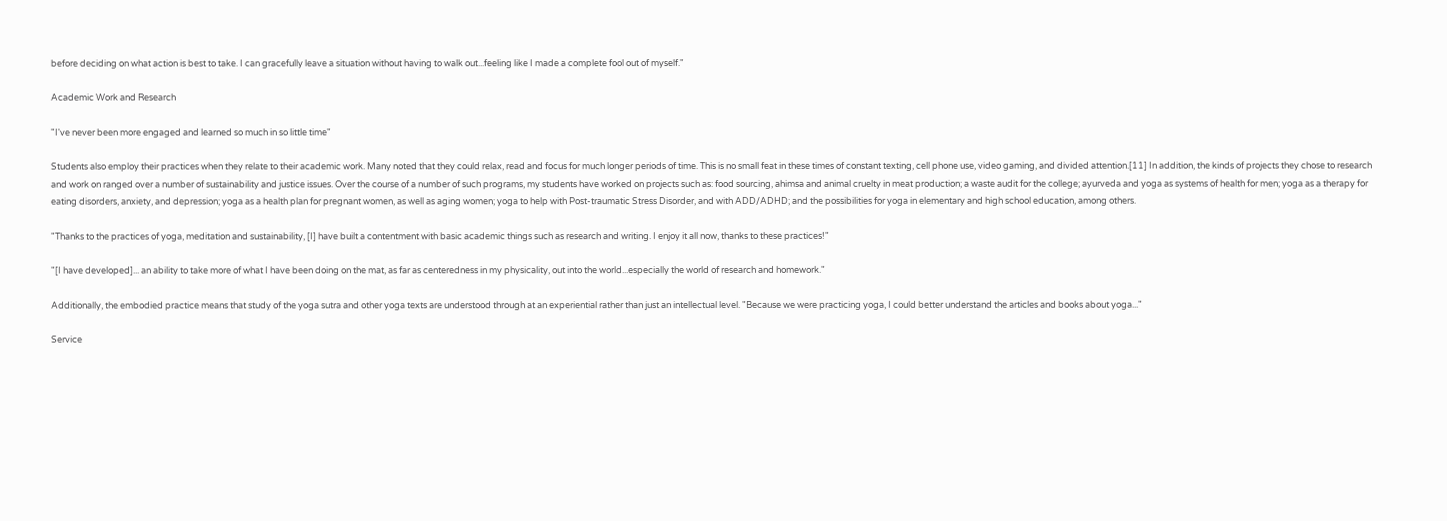before deciding on what action is best to take. I can gracefully leave a situation without having to walk out...feeling like I made a complete fool out of myself."

Academic Work and Research

"I've never been more engaged and learned so much in so little time"

Students also employ their practices when they relate to their academic work. Many noted that they could relax, read and focus for much longer periods of time. This is no small feat in these times of constant texting, cell phone use, video gaming, and divided attention.[11] In addition, the kinds of projects they chose to research and work on ranged over a number of sustainability and justice issues. Over the course of a number of such programs, my students have worked on projects such as: food sourcing, ahimsa and animal cruelty in meat production; a waste audit for the college; ayurveda and yoga as systems of health for men; yoga as a therapy for eating disorders, anxiety, and depression; yoga as a health plan for pregnant women, as well as aging women; yoga to help with Post-traumatic Stress Disorder, and with ADD/ADHD; and the possibilities for yoga in elementary and high school education, among others.

"Thanks to the practices of yoga, meditation and sustainability, [I] have built a contentment with basic academic things such as research and writing. I enjoy it all now, thanks to these practices!"

"[I have developed]... an ability to take more of what I have been doing on the mat, as far as centeredness in my physicality, out into the world...especially the world of research and homework."

Additionally, the embodied practice means that study of the yoga sutra and other yoga texts are understood through at an experiential rather than just an intellectual level. "Because we were practicing yoga, I could better understand the articles and books about yoga..."

Service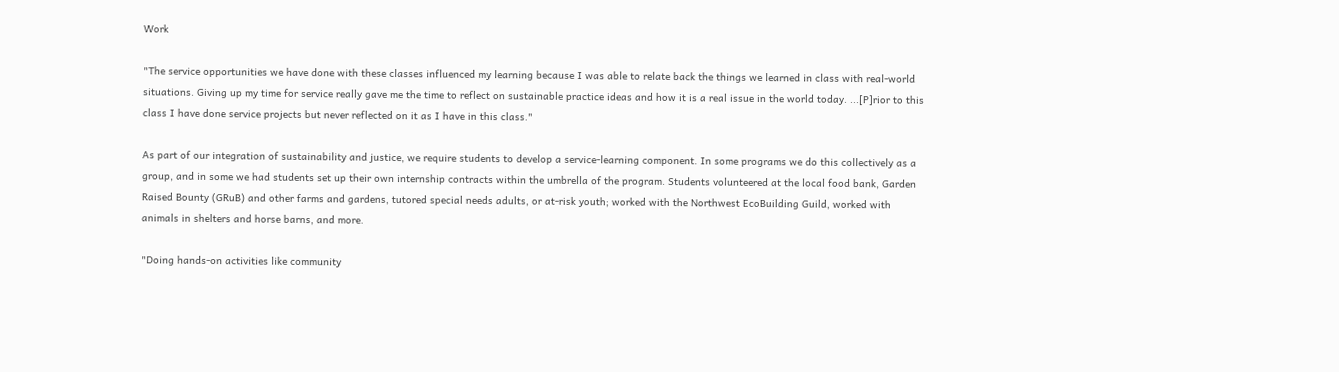Work

"The service opportunities we have done with these classes influenced my learning because I was able to relate back the things we learned in class with real-world situations. Giving up my time for service really gave me the time to reflect on sustainable practice ideas and how it is a real issue in the world today. ...[P]rior to this class I have done service projects but never reflected on it as I have in this class."

As part of our integration of sustainability and justice, we require students to develop a service-learning component. In some programs we do this collectively as a group, and in some we had students set up their own internship contracts within the umbrella of the program. Students volunteered at the local food bank, Garden Raised Bounty (GRuB) and other farms and gardens, tutored special needs adults, or at-risk youth; worked with the Northwest EcoBuilding Guild, worked with animals in shelters and horse barns, and more.

"Doing hands-on activities like community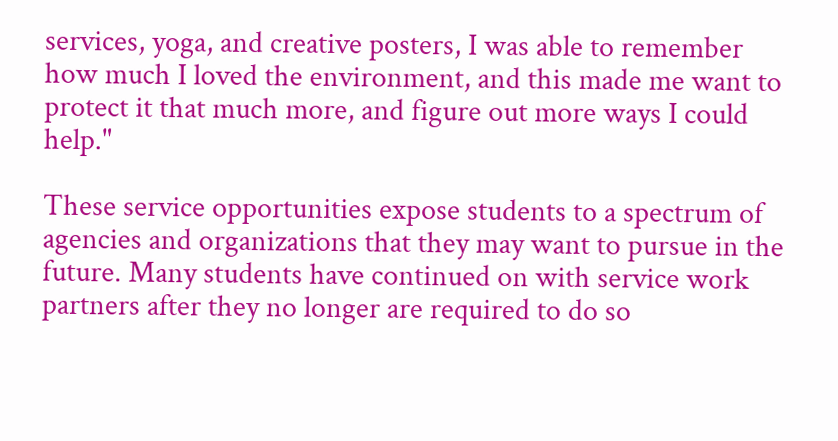services, yoga, and creative posters, I was able to remember how much I loved the environment, and this made me want to protect it that much more, and figure out more ways I could help."

These service opportunities expose students to a spectrum of agencies and organizations that they may want to pursue in the future. Many students have continued on with service work partners after they no longer are required to do so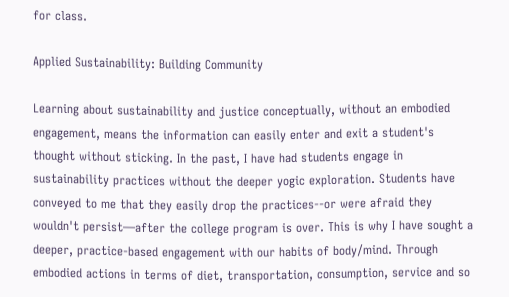for class.

Applied Sustainability: Building Community

Learning about sustainability and justice conceptually, without an embodied engagement, means the information can easily enter and exit a student's thought without sticking. In the past, I have had students engage in sustainability practices without the deeper yogic exploration. Students have conveyed to me that they easily drop the practices--or were afraid they wouldn't persist—after the college program is over. This is why I have sought a deeper, practice-based engagement with our habits of body/mind. Through embodied actions in terms of diet, transportation, consumption, service and so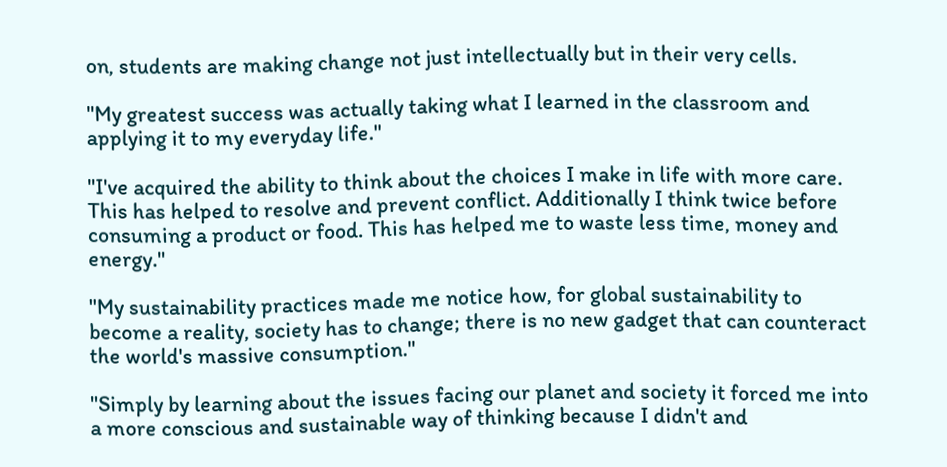on, students are making change not just intellectually but in their very cells.

"My greatest success was actually taking what I learned in the classroom and applying it to my everyday life."

"I've acquired the ability to think about the choices I make in life with more care. This has helped to resolve and prevent conflict. Additionally I think twice before consuming a product or food. This has helped me to waste less time, money and energy."

"My sustainability practices made me notice how, for global sustainability to become a reality, society has to change; there is no new gadget that can counteract the world's massive consumption."

"Simply by learning about the issues facing our planet and society it forced me into a more conscious and sustainable way of thinking because I didn't and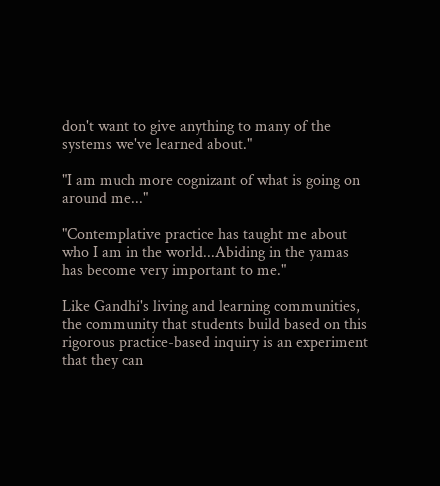don't want to give anything to many of the systems we've learned about."

"I am much more cognizant of what is going on around me..."

"Contemplative practice has taught me about who I am in the world...Abiding in the yamas has become very important to me."

Like Gandhi's living and learning communities, the community that students build based on this rigorous practice-based inquiry is an experiment that they can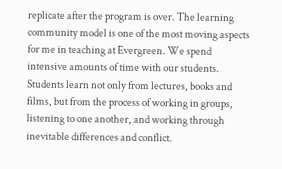replicate after the program is over. The learning community model is one of the most moving aspects for me in teaching at Evergreen. We spend intensive amounts of time with our students. Students learn not only from lectures, books and films, but from the process of working in groups, listening to one another, and working through inevitable differences and conflict.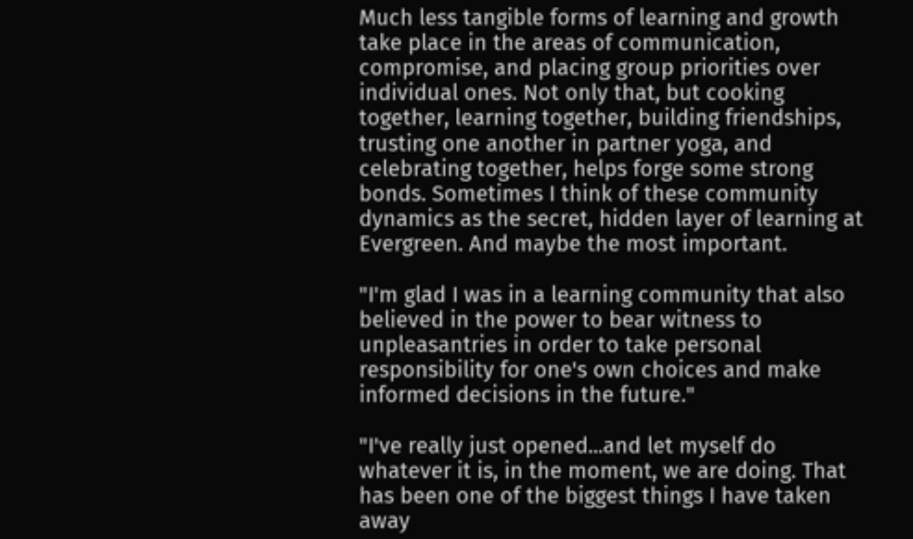Much less tangible forms of learning and growth take place in the areas of communication, compromise, and placing group priorities over individual ones. Not only that, but cooking together, learning together, building friendships, trusting one another in partner yoga, and celebrating together, helps forge some strong bonds. Sometimes I think of these community dynamics as the secret, hidden layer of learning at Evergreen. And maybe the most important.

"I'm glad I was in a learning community that also believed in the power to bear witness to unpleasantries in order to take personal responsibility for one's own choices and make informed decisions in the future."

"I've really just opened...and let myself do whatever it is, in the moment, we are doing. That has been one of the biggest things I have taken away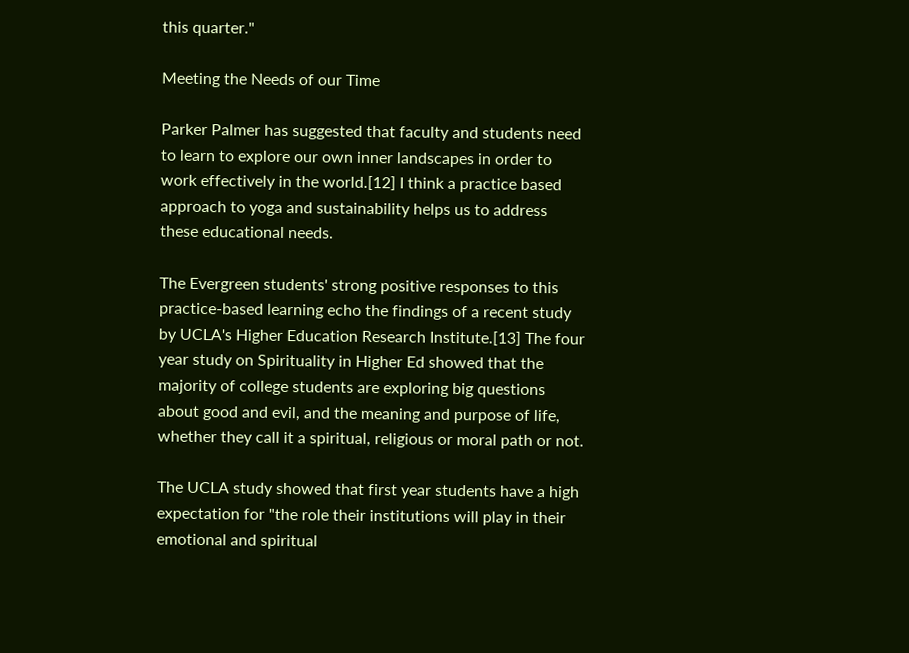this quarter."

Meeting the Needs of our Time

Parker Palmer has suggested that faculty and students need to learn to explore our own inner landscapes in order to work effectively in the world.[12] I think a practice based approach to yoga and sustainability helps us to address these educational needs.

The Evergreen students' strong positive responses to this practice-based learning echo the findings of a recent study by UCLA's Higher Education Research Institute.[13] The four year study on Spirituality in Higher Ed showed that the majority of college students are exploring big questions about good and evil, and the meaning and purpose of life, whether they call it a spiritual, religious or moral path or not.

The UCLA study showed that first year students have a high expectation for "the role their institutions will play in their emotional and spiritual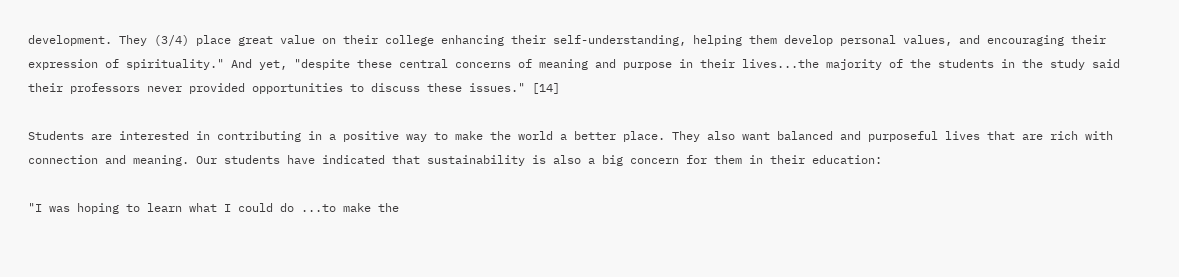development. They (3/4) place great value on their college enhancing their self-understanding, helping them develop personal values, and encouraging their expression of spirituality." And yet, "despite these central concerns of meaning and purpose in their lives...the majority of the students in the study said their professors never provided opportunities to discuss these issues." [14]

Students are interested in contributing in a positive way to make the world a better place. They also want balanced and purposeful lives that are rich with connection and meaning. Our students have indicated that sustainability is also a big concern for them in their education:

"I was hoping to learn what I could do ...to make the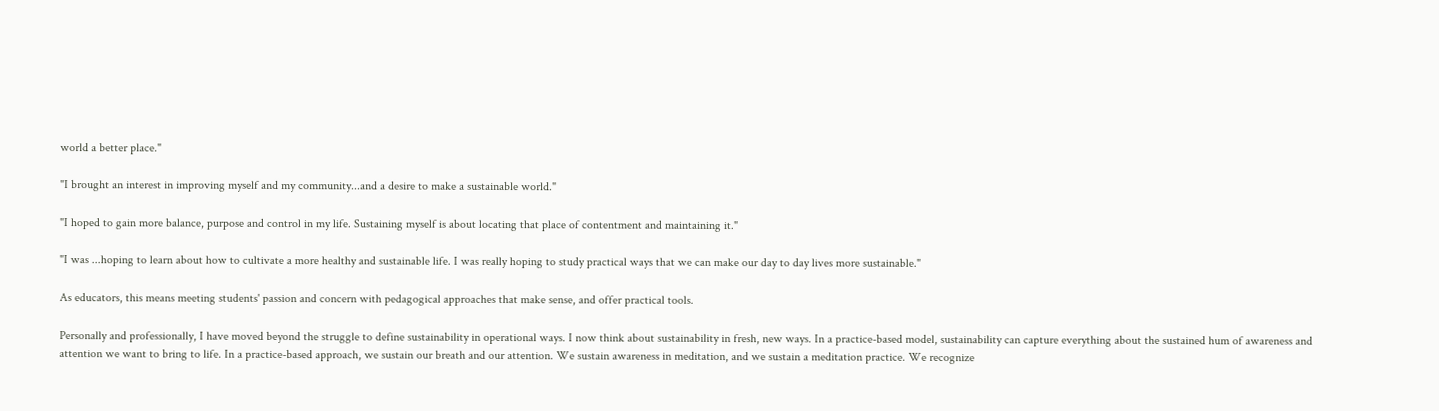world a better place."

"I brought an interest in improving myself and my community...and a desire to make a sustainable world."

"I hoped to gain more balance, purpose and control in my life. Sustaining myself is about locating that place of contentment and maintaining it."

"I was ...hoping to learn about how to cultivate a more healthy and sustainable life. I was really hoping to study practical ways that we can make our day to day lives more sustainable."

As educators, this means meeting students' passion and concern with pedagogical approaches that make sense, and offer practical tools.

Personally and professionally, I have moved beyond the struggle to define sustainability in operational ways. I now think about sustainability in fresh, new ways. In a practice-based model, sustainability can capture everything about the sustained hum of awareness and attention we want to bring to life. In a practice-based approach, we sustain our breath and our attention. We sustain awareness in meditation, and we sustain a meditation practice. We recognize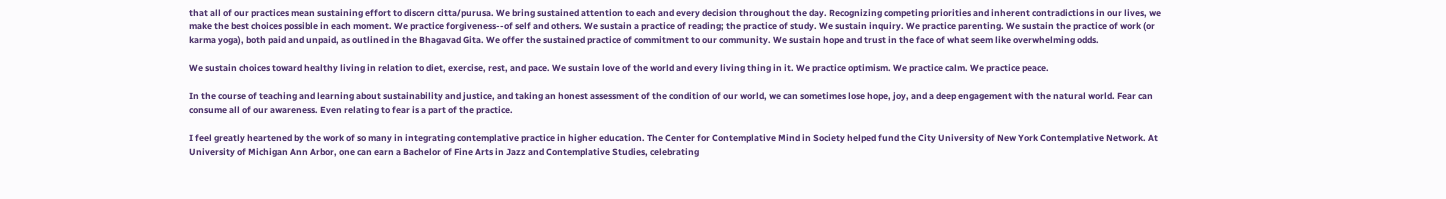that all of our practices mean sustaining effort to discern citta/purusa. We bring sustained attention to each and every decision throughout the day. Recognizing competing priorities and inherent contradictions in our lives, we make the best choices possible in each moment. We practice forgiveness--of self and others. We sustain a practice of reading; the practice of study. We sustain inquiry. We practice parenting. We sustain the practice of work (or karma yoga), both paid and unpaid, as outlined in the Bhagavad Gita. We offer the sustained practice of commitment to our community. We sustain hope and trust in the face of what seem like overwhelming odds.

We sustain choices toward healthy living in relation to diet, exercise, rest, and pace. We sustain love of the world and every living thing in it. We practice optimism. We practice calm. We practice peace.

In the course of teaching and learning about sustainability and justice, and taking an honest assessment of the condition of our world, we can sometimes lose hope, joy, and a deep engagement with the natural world. Fear can consume all of our awareness. Even relating to fear is a part of the practice.

I feel greatly heartened by the work of so many in integrating contemplative practice in higher education. The Center for Contemplative Mind in Society helped fund the City University of New York Contemplative Network. At University of Michigan Ann Arbor, one can earn a Bachelor of Fine Arts in Jazz and Contemplative Studies, celebrating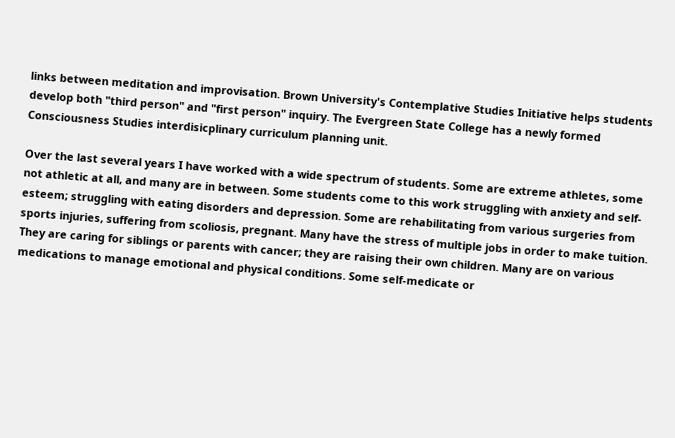links between meditation and improvisation. Brown University's Contemplative Studies Initiative helps students develop both "third person" and "first person" inquiry. The Evergreen State College has a newly formed Consciousness Studies interdisicplinary curriculum planning unit.

Over the last several years I have worked with a wide spectrum of students. Some are extreme athletes, some not athletic at all, and many are in between. Some students come to this work struggling with anxiety and self-esteem; struggling with eating disorders and depression. Some are rehabilitating from various surgeries from sports injuries, suffering from scoliosis, pregnant. Many have the stress of multiple jobs in order to make tuition. They are caring for siblings or parents with cancer; they are raising their own children. Many are on various medications to manage emotional and physical conditions. Some self-medicate or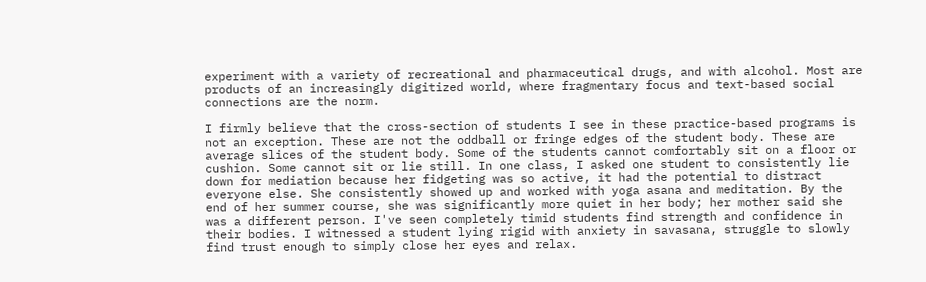experiment with a variety of recreational and pharmaceutical drugs, and with alcohol. Most are products of an increasingly digitized world, where fragmentary focus and text-based social connections are the norm.

I firmly believe that the cross-section of students I see in these practice-based programs is not an exception. These are not the oddball or fringe edges of the student body. These are average slices of the student body. Some of the students cannot comfortably sit on a floor or cushion. Some cannot sit or lie still. In one class, I asked one student to consistently lie down for mediation because her fidgeting was so active, it had the potential to distract everyone else. She consistently showed up and worked with yoga asana and meditation. By the end of her summer course, she was significantly more quiet in her body; her mother said she was a different person. I've seen completely timid students find strength and confidence in their bodies. I witnessed a student lying rigid with anxiety in savasana, struggle to slowly find trust enough to simply close her eyes and relax.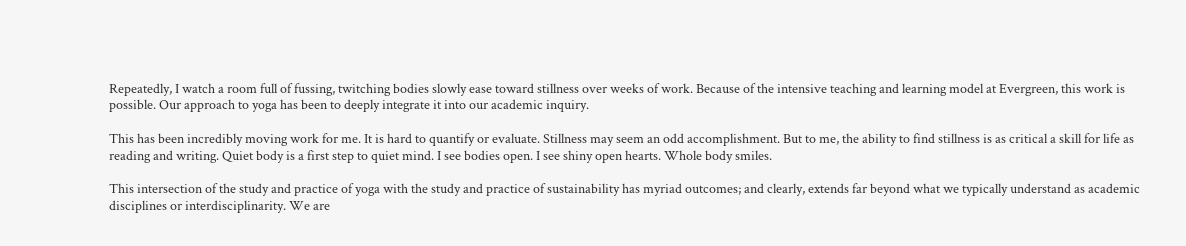Repeatedly, I watch a room full of fussing, twitching bodies slowly ease toward stillness over weeks of work. Because of the intensive teaching and learning model at Evergreen, this work is possible. Our approach to yoga has been to deeply integrate it into our academic inquiry.

This has been incredibly moving work for me. It is hard to quantify or evaluate. Stillness may seem an odd accomplishment. But to me, the ability to find stillness is as critical a skill for life as reading and writing. Quiet body is a first step to quiet mind. I see bodies open. I see shiny open hearts. Whole body smiles.

This intersection of the study and practice of yoga with the study and practice of sustainability has myriad outcomes; and clearly, extends far beyond what we typically understand as academic disciplines or interdisciplinarity. We are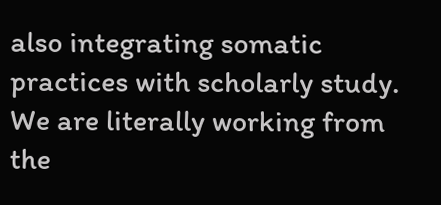also integrating somatic practices with scholarly study. We are literally working from the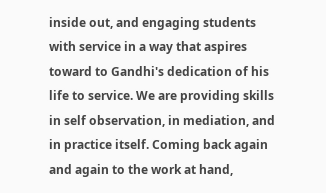inside out, and engaging students with service in a way that aspires toward to Gandhi's dedication of his life to service. We are providing skills in self observation, in mediation, and in practice itself. Coming back again and again to the work at hand,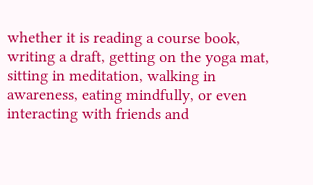whether it is reading a course book, writing a draft, getting on the yoga mat, sitting in meditation, walking in awareness, eating mindfully, or even interacting with friends and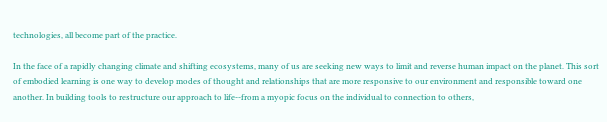technologies, all become part of the practice.

In the face of a rapidly changing climate and shifting ecosystems, many of us are seeking new ways to limit and reverse human impact on the planet. This sort of embodied learning is one way to develop modes of thought and relationships that are more responsive to our environment and responsible toward one another. In building tools to restructure our approach to life--from a myopic focus on the individual to connection to others,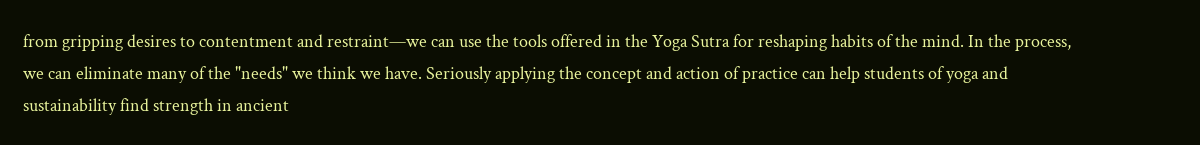from gripping desires to contentment and restraint—we can use the tools offered in the Yoga Sutra for reshaping habits of the mind. In the process, we can eliminate many of the "needs" we think we have. Seriously applying the concept and action of practice can help students of yoga and sustainability find strength in ancient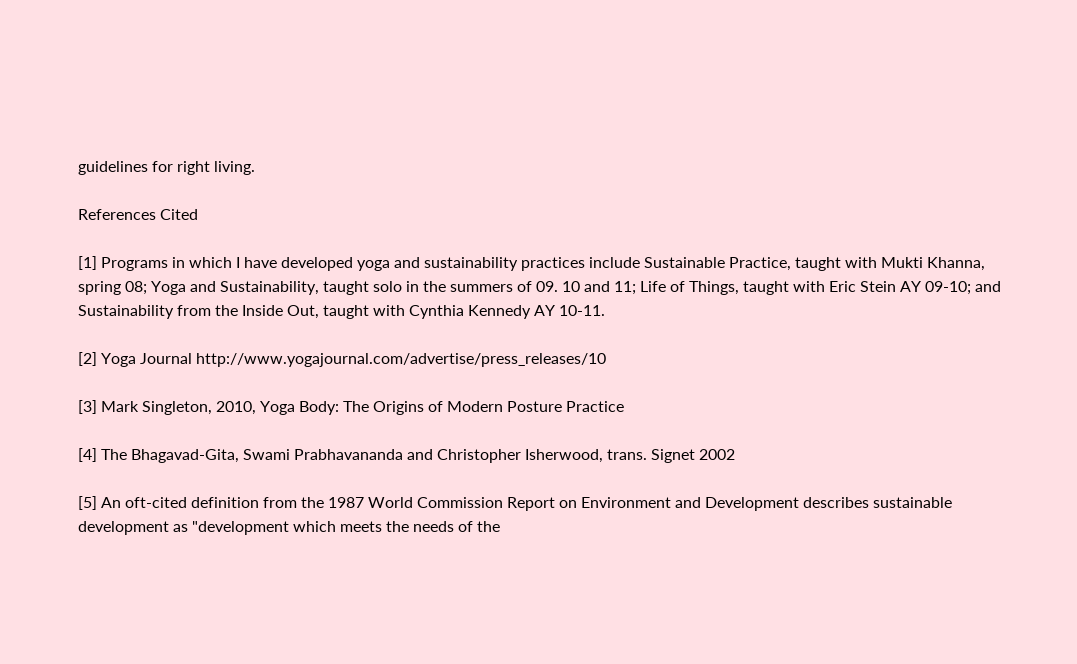guidelines for right living.

References Cited

[1] Programs in which I have developed yoga and sustainability practices include Sustainable Practice, taught with Mukti Khanna, spring 08; Yoga and Sustainability, taught solo in the summers of 09. 10 and 11; Life of Things, taught with Eric Stein AY 09-10; and Sustainability from the Inside Out, taught with Cynthia Kennedy AY 10-11.

[2] Yoga Journal http://www.yogajournal.com/advertise/press_releases/10

[3] Mark Singleton, 2010, Yoga Body: The Origins of Modern Posture Practice

[4] The Bhagavad-Gita, Swami Prabhavananda and Christopher Isherwood, trans. Signet 2002

[5] An oft-cited definition from the 1987 World Commission Report on Environment and Development describes sustainable development as "development which meets the needs of the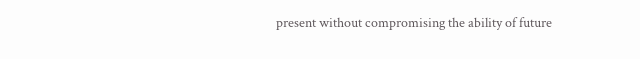present without compromising the ability of future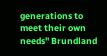generations to meet their own needs" Brundland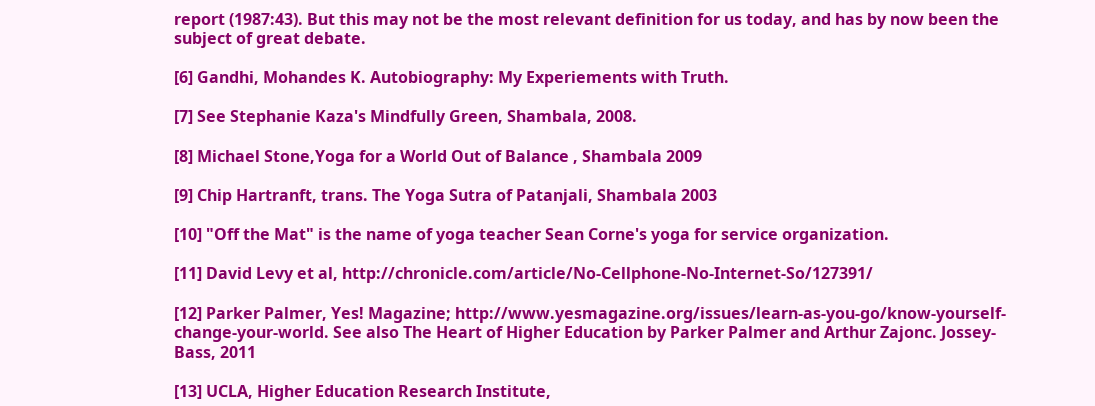report (1987:43). But this may not be the most relevant definition for us today, and has by now been the subject of great debate.

[6] Gandhi, Mohandes K. Autobiography: My Experiements with Truth.

[7] See Stephanie Kaza's Mindfully Green, Shambala, 2008.

[8] Michael Stone,Yoga for a World Out of Balance , Shambala 2009

[9] Chip Hartranft, trans. The Yoga Sutra of Patanjali, Shambala 2003

[10] "Off the Mat" is the name of yoga teacher Sean Corne's yoga for service organization.

[11] David Levy et al, http://chronicle.com/article/No-Cellphone-No-Internet-So/127391/

[12] Parker Palmer, Yes! Magazine; http://www.yesmagazine.org/issues/learn-as-you-go/know-yourself-change-your-world. See also The Heart of Higher Education by Parker Palmer and Arthur Zajonc. Jossey-Bass, 2011

[13] UCLA, Higher Education Research Institute,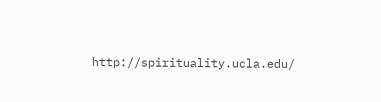http://spirituality.ucla.edu/